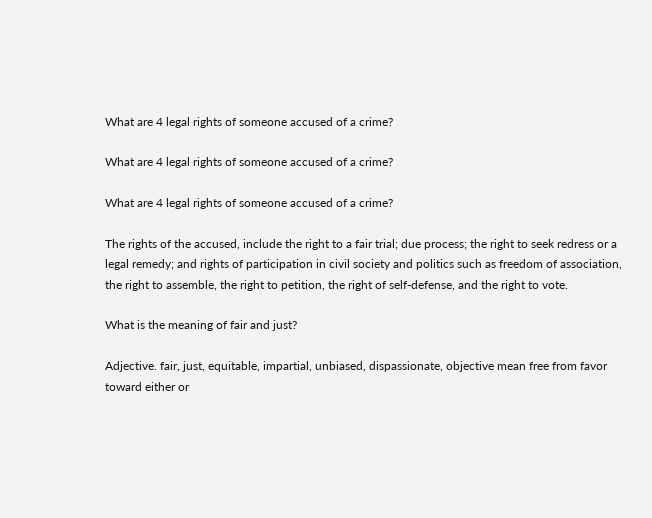What are 4 legal rights of someone accused of a crime?

What are 4 legal rights of someone accused of a crime?

What are 4 legal rights of someone accused of a crime?

The rights of the accused, include the right to a fair trial; due process; the right to seek redress or a legal remedy; and rights of participation in civil society and politics such as freedom of association, the right to assemble, the right to petition, the right of self-defense, and the right to vote.

What is the meaning of fair and just?

Adjective. fair, just, equitable, impartial, unbiased, dispassionate, objective mean free from favor toward either or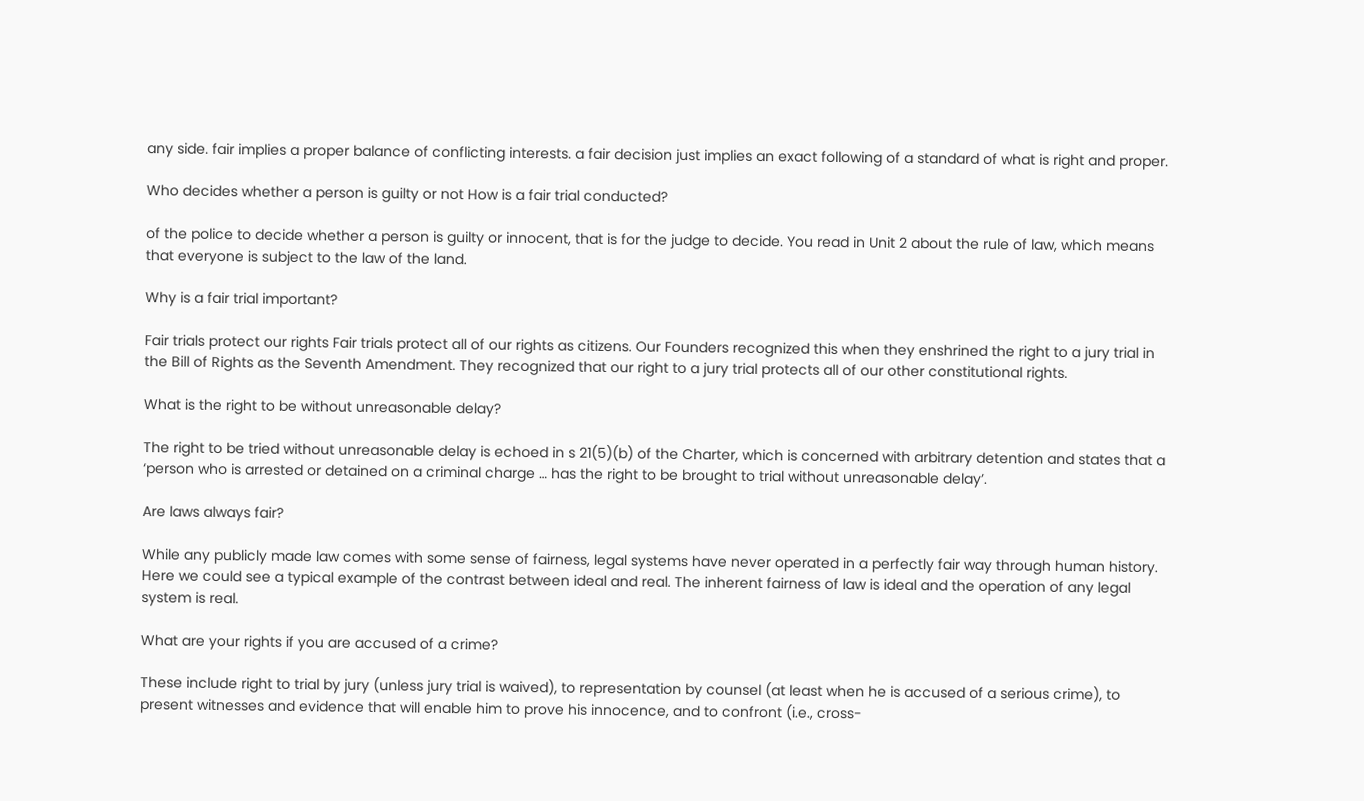any side. fair implies a proper balance of conflicting interests. a fair decision just implies an exact following of a standard of what is right and proper.

Who decides whether a person is guilty or not How is a fair trial conducted?

of the police to decide whether a person is guilty or innocent, that is for the judge to decide. You read in Unit 2 about the rule of law, which means that everyone is subject to the law of the land.

Why is a fair trial important?

Fair trials protect our rights Fair trials protect all of our rights as citizens. Our Founders recognized this when they enshrined the right to a jury trial in the Bill of Rights as the Seventh Amendment. They recognized that our right to a jury trial protects all of our other constitutional rights.

What is the right to be without unreasonable delay?

The right to be tried without unreasonable delay is echoed in s 21(5)(b) of the Charter, which is concerned with arbitrary detention and states that a ‘person who is arrested or detained on a criminal charge … has the right to be brought to trial without unreasonable delay’.

Are laws always fair?

While any publicly made law comes with some sense of fairness, legal systems have never operated in a perfectly fair way through human history. Here we could see a typical example of the contrast between ideal and real. The inherent fairness of law is ideal and the operation of any legal system is real.

What are your rights if you are accused of a crime?

These include right to trial by jury (unless jury trial is waived), to representation by counsel (at least when he is accused of a serious crime), to present witnesses and evidence that will enable him to prove his innocence, and to confront (i.e., cross-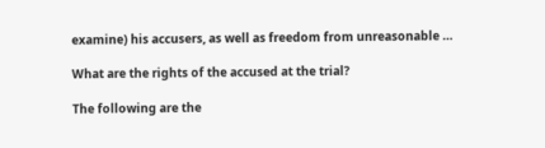examine) his accusers, as well as freedom from unreasonable …

What are the rights of the accused at the trial?

The following are the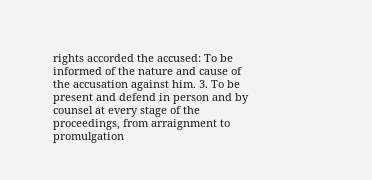rights accorded the accused: To be informed of the nature and cause of the accusation against him. 3. To be present and defend in person and by counsel at every stage of the proceedings, from arraignment to promulgation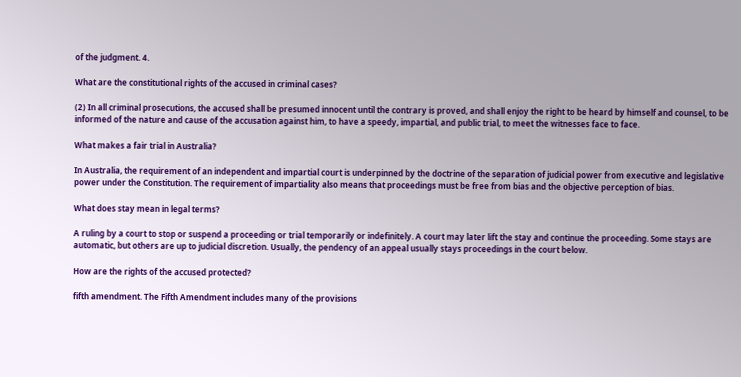of the judgment. 4.

What are the constitutional rights of the accused in criminal cases?

(2) In all criminal prosecutions, the accused shall be presumed innocent until the contrary is proved, and shall enjoy the right to be heard by himself and counsel, to be informed of the nature and cause of the accusation against him, to have a speedy, impartial, and public trial, to meet the witnesses face to face.

What makes a fair trial in Australia?

In Australia, the requirement of an independent and impartial court is underpinned by the doctrine of the separation of judicial power from executive and legislative power under the Constitution. The requirement of impartiality also means that proceedings must be free from bias and the objective perception of bias.

What does stay mean in legal terms?

A ruling by a court to stop or suspend a proceeding or trial temporarily or indefinitely. A court may later lift the stay and continue the proceeding. Some stays are automatic, but others are up to judicial discretion. Usually, the pendency of an appeal usually stays proceedings in the court below.

How are the rights of the accused protected?

fifth amendment. The Fifth Amendment includes many of the provisions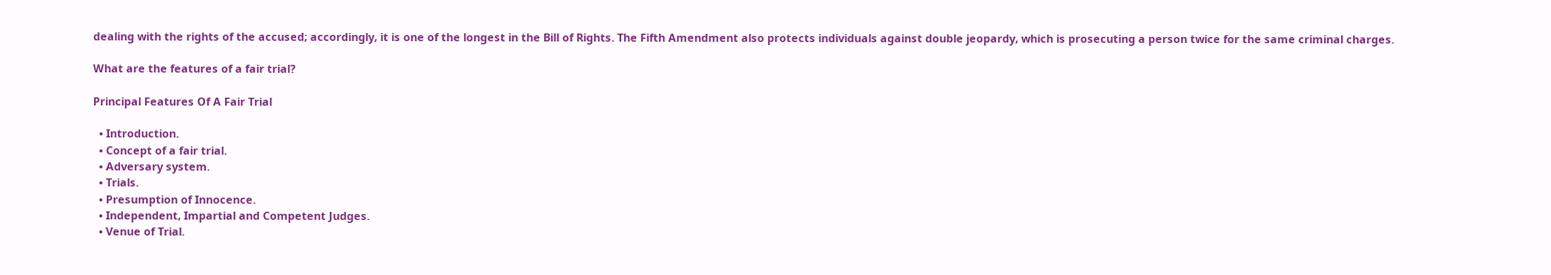dealing with the rights of the accused; accordingly, it is one of the longest in the Bill of Rights. The Fifth Amendment also protects individuals against double jeopardy, which is prosecuting a person twice for the same criminal charges.

What are the features of a fair trial?

Principal Features Of A Fair Trial

  • Introduction.
  • Concept of a fair trial.
  • Adversary system.
  • Trials.
  • Presumption of Innocence.
  • Independent, Impartial and Competent Judges.
  • Venue of Trial.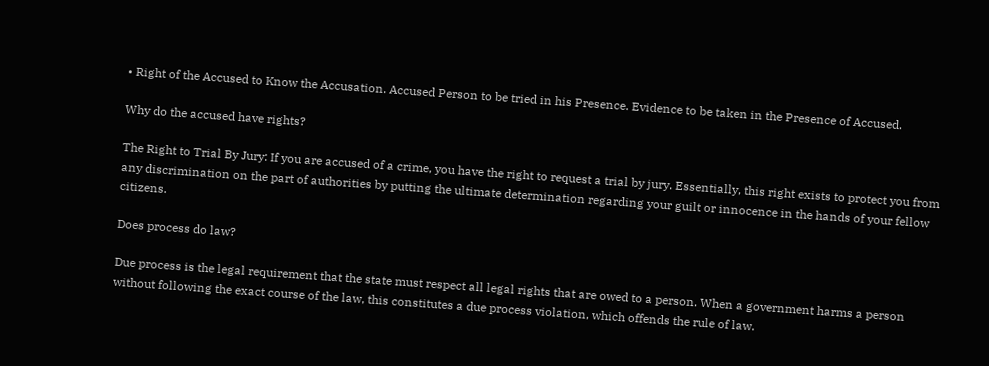• Right of the Accused to Know the Accusation. Accused Person to be tried in his Presence. Evidence to be taken in the Presence of Accused.

Why do the accused have rights?

The Right to Trial By Jury: If you are accused of a crime, you have the right to request a trial by jury. Essentially, this right exists to protect you from any discrimination on the part of authorities by putting the ultimate determination regarding your guilt or innocence in the hands of your fellow citizens.

Does process do law?

Due process is the legal requirement that the state must respect all legal rights that are owed to a person. When a government harms a person without following the exact course of the law, this constitutes a due process violation, which offends the rule of law.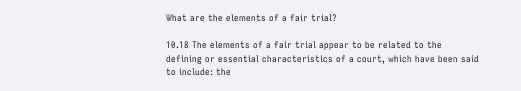What are the elements of a fair trial?

10.18 The elements of a fair trial appear to be related to the defining or essential characteristics of a court, which have been said to include: the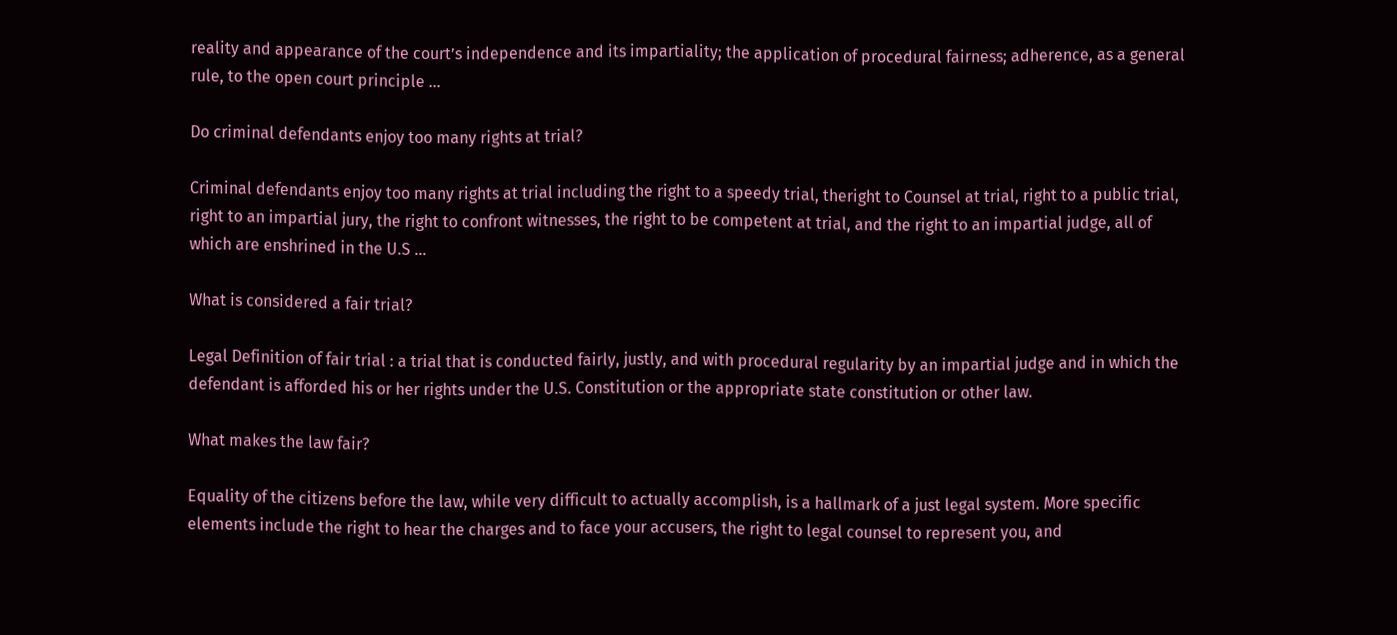reality and appearance of the court’s independence and its impartiality; the application of procedural fairness; adherence, as a general rule, to the open court principle …

Do criminal defendants enjoy too many rights at trial?

Criminal defendants enjoy too many rights at trial including the right to a speedy trial, theright to Counsel at trial, right to a public trial, right to an impartial jury, the right to confront witnesses, the right to be competent at trial, and the right to an impartial judge, all of which are enshrined in the U.S …

What is considered a fair trial?

Legal Definition of fair trial : a trial that is conducted fairly, justly, and with procedural regularity by an impartial judge and in which the defendant is afforded his or her rights under the U.S. Constitution or the appropriate state constitution or other law.

What makes the law fair?

Equality of the citizens before the law, while very difficult to actually accomplish, is a hallmark of a just legal system. More specific elements include the right to hear the charges and to face your accusers, the right to legal counsel to represent you, and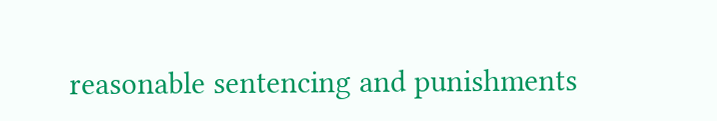reasonable sentencing and punishments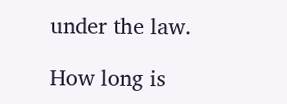under the law.

How long is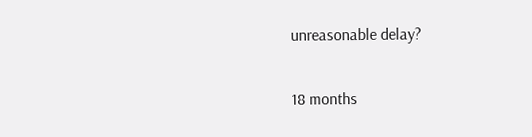unreasonable delay?

18 months